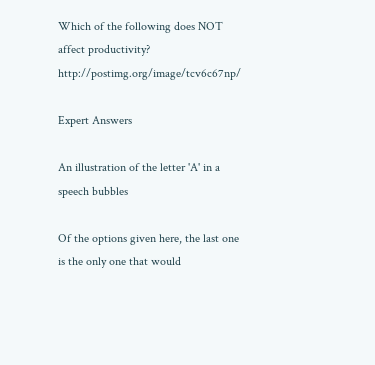Which of the following does NOT affect productivity? http://postimg.org/image/tcv6c67np/

Expert Answers

An illustration of the letter 'A' in a speech bubbles

Of the options given here, the last one is the only one that would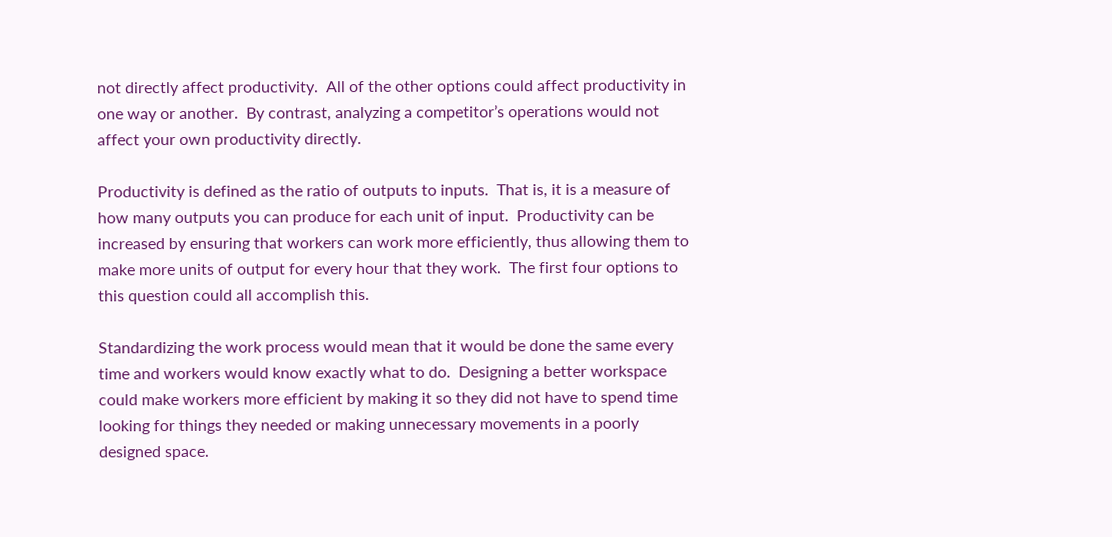not directly affect productivity.  All of the other options could affect productivity in one way or another.  By contrast, analyzing a competitor’s operations would not affect your own productivity directly.

Productivity is defined as the ratio of outputs to inputs.  That is, it is a measure of how many outputs you can produce for each unit of input.  Productivity can be increased by ensuring that workers can work more efficiently, thus allowing them to make more units of output for every hour that they work.  The first four options to this question could all accomplish this.

Standardizing the work process would mean that it would be done the same every time and workers would know exactly what to do.  Designing a better workspace could make workers more efficient by making it so they did not have to spend time looking for things they needed or making unnecessary movements in a poorly designed space.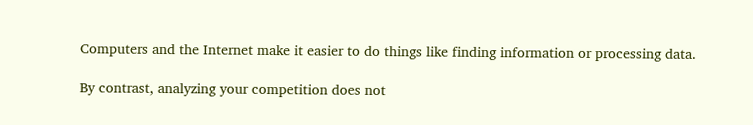Computers and the Internet make it easier to do things like finding information or processing data.

By contrast, analyzing your competition does not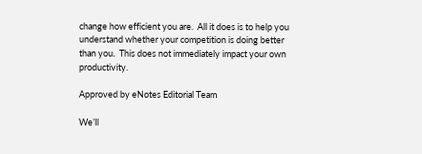change how efficient you are.  All it does is to help you understand whether your competition is doing better than you.  This does not immediately impact your own productivity.

Approved by eNotes Editorial Team

We’ll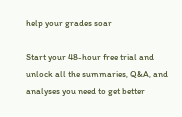help your grades soar

Start your 48-hour free trial and unlock all the summaries, Q&A, and analyses you need to get better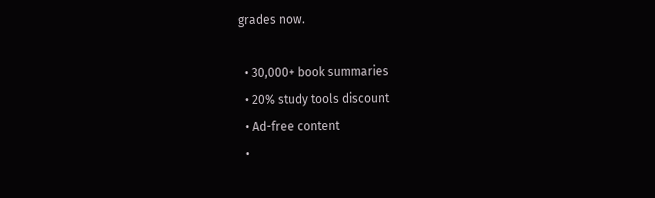grades now.

  • 30,000+ book summaries
  • 20% study tools discount
  • Ad-free content
  •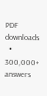PDF downloads
  • 300,000+ answers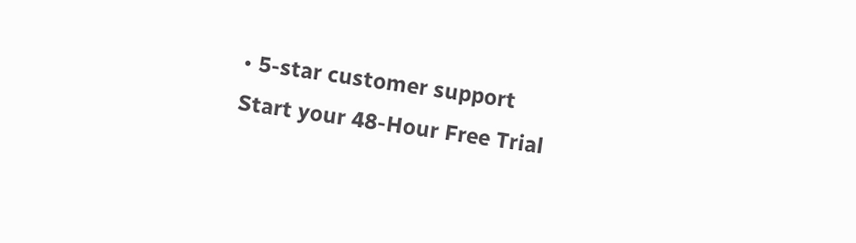• 5-star customer support
Start your 48-Hour Free Trial